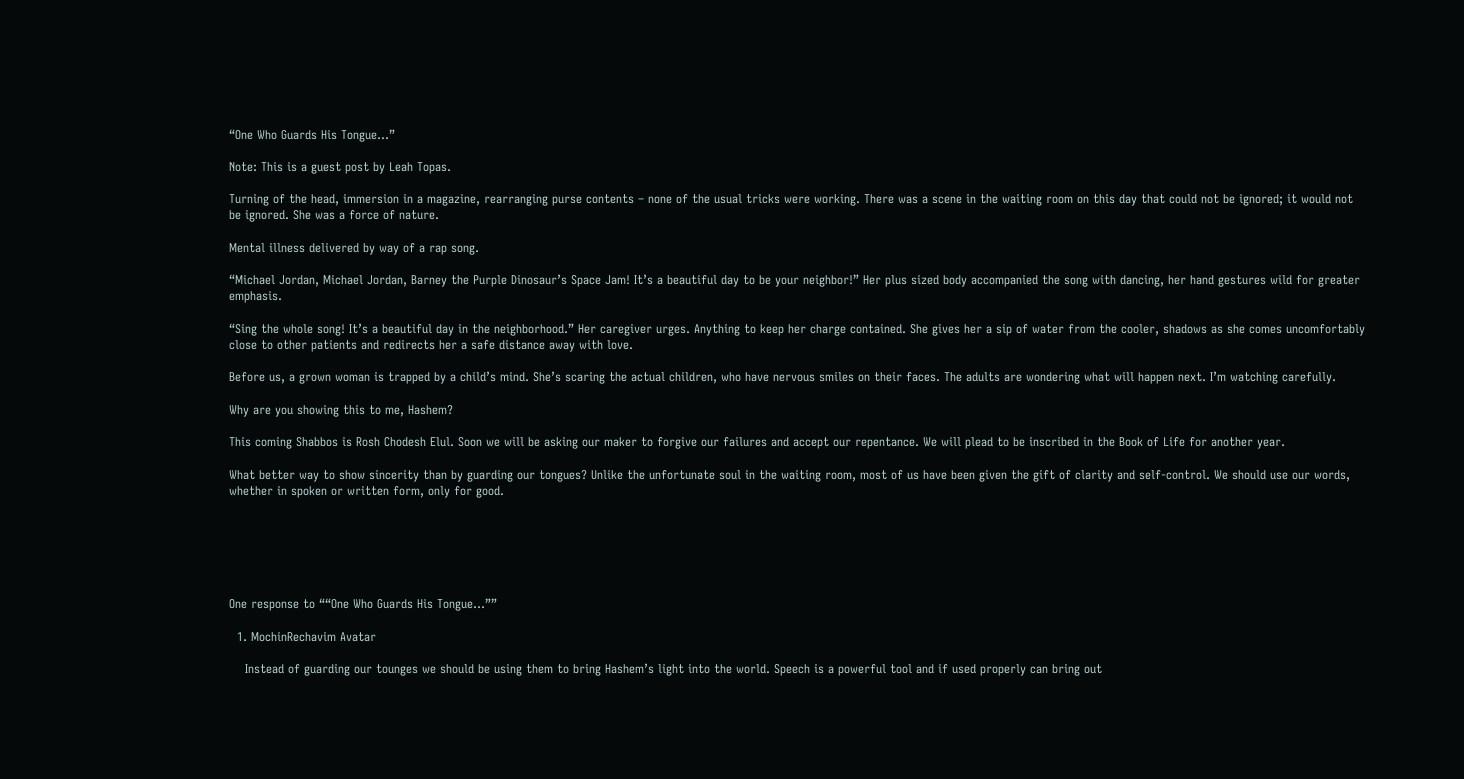“One Who Guards His Tongue…”

Note: This is a guest post by Leah Topas.

Turning of the head, immersion in a magazine, rearranging purse contents – none of the usual tricks were working. There was a scene in the waiting room on this day that could not be ignored; it would not be ignored. She was a force of nature.

Mental illness delivered by way of a rap song.

“Michael Jordan, Michael Jordan, Barney the Purple Dinosaur’s Space Jam! It’s a beautiful day to be your neighbor!” Her plus sized body accompanied the song with dancing, her hand gestures wild for greater emphasis.

“Sing the whole song! It’s a beautiful day in the neighborhood.” Her caregiver urges. Anything to keep her charge contained. She gives her a sip of water from the cooler, shadows as she comes uncomfortably close to other patients and redirects her a safe distance away with love.

Before us, a grown woman is trapped by a child’s mind. She’s scaring the actual children, who have nervous smiles on their faces. The adults are wondering what will happen next. I’m watching carefully.

Why are you showing this to me, Hashem?

This coming Shabbos is Rosh Chodesh Elul. Soon we will be asking our maker to forgive our failures and accept our repentance. We will plead to be inscribed in the Book of Life for another year.

What better way to show sincerity than by guarding our tongues? Unlike the unfortunate soul in the waiting room, most of us have been given the gift of clarity and self-control. We should use our words, whether in spoken or written form, only for good.






One response to ““One Who Guards His Tongue…””

  1. MochinRechavim Avatar

    Instead of guarding our tounges we should be using them to bring Hashem’s light into the world. Speech is a powerful tool and if used properly can bring out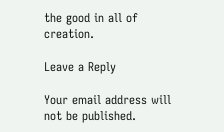the good in all of creation.

Leave a Reply

Your email address will not be published.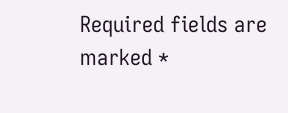Required fields are marked *